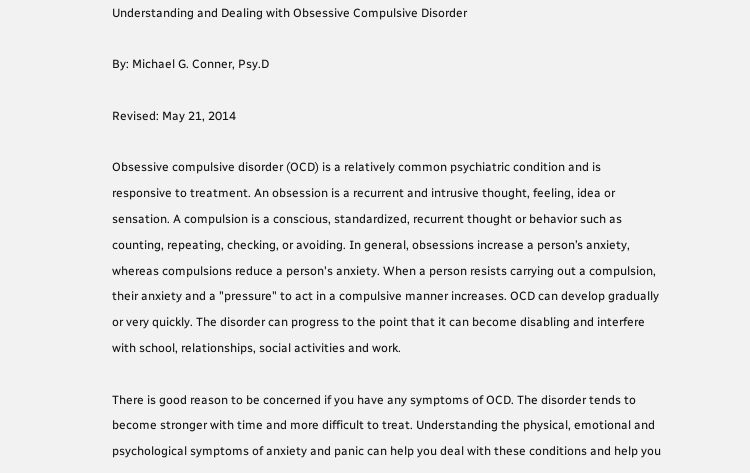Understanding and Dealing with Obsessive Compulsive Disorder

By: Michael G. Conner, Psy.D

Revised: May 21, 2014

Obsessive compulsive disorder (OCD) is a relatively common psychiatric condition and is responsive to treatment. An obsession is a recurrent and intrusive thought, feeling, idea or sensation. A compulsion is a conscious, standardized, recurrent thought or behavior such as counting, repeating, checking, or avoiding. In general, obsessions increase a person’s anxiety, whereas compulsions reduce a person's anxiety. When a person resists carrying out a compulsion, their anxiety and a "pressure" to act in a compulsive manner increases. OCD can develop gradually or very quickly. The disorder can progress to the point that it can become disabling and interfere with school, relationships, social activities and work.

There is good reason to be concerned if you have any symptoms of OCD. The disorder tends to become stronger with time and more difficult to treat. Understanding the physical, emotional and psychological symptoms of anxiety and panic can help you deal with these conditions and help you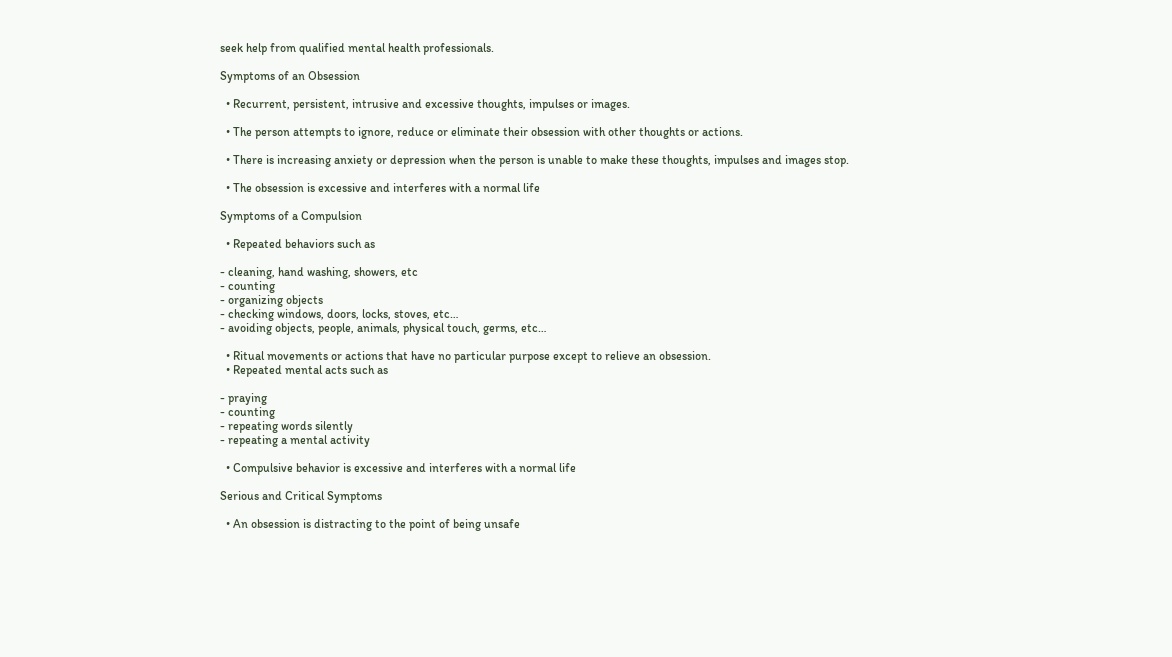seek help from qualified mental health professionals.

Symptoms of an Obsession

  • Recurrent, persistent, intrusive and excessive thoughts, impulses or images.

  • The person attempts to ignore, reduce or eliminate their obsession with other thoughts or actions.

  • There is increasing anxiety or depression when the person is unable to make these thoughts, impulses and images stop.

  • The obsession is excessive and interferes with a normal life

Symptoms of a Compulsion

  • Repeated behaviors such as

- cleaning, hand washing, showers, etc
- counting
- organizing objects
- checking windows, doors, locks, stoves, etc…
- avoiding objects, people, animals, physical touch, germs, etc…

  • Ritual movements or actions that have no particular purpose except to relieve an obsession.
  • Repeated mental acts such as

- praying
- counting
- repeating words silently
- repeating a mental activity

  • Compulsive behavior is excessive and interferes with a normal life

Serious and Critical Symptoms

  • An obsession is distracting to the point of being unsafe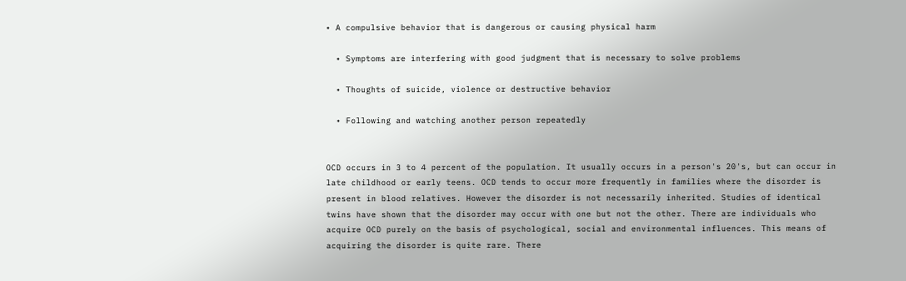• A compulsive behavior that is dangerous or causing physical harm

  • Symptoms are interfering with good judgment that is necessary to solve problems

  • Thoughts of suicide, violence or destructive behavior

  • Following and watching another person repeatedly


OCD occurs in 3 to 4 percent of the population. It usually occurs in a person's 20's, but can occur in late childhood or early teens. OCD tends to occur more frequently in families where the disorder is present in blood relatives. However the disorder is not necessarily inherited. Studies of identical twins have shown that the disorder may occur with one but not the other. There are individuals who acquire OCD purely on the basis of psychological, social and environmental influences. This means of acquiring the disorder is quite rare. There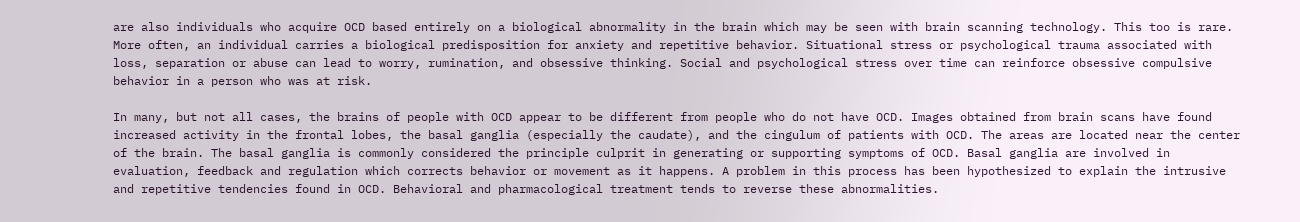are also individuals who acquire OCD based entirely on a biological abnormality in the brain which may be seen with brain scanning technology. This too is rare. More often, an individual carries a biological predisposition for anxiety and repetitive behavior. Situational stress or psychological trauma associated with loss, separation or abuse can lead to worry, rumination, and obsessive thinking. Social and psychological stress over time can reinforce obsessive compulsive behavior in a person who was at risk.

In many, but not all cases, the brains of people with OCD appear to be different from people who do not have OCD. Images obtained from brain scans have found increased activity in the frontal lobes, the basal ganglia (especially the caudate), and the cingulum of patients with OCD. The areas are located near the center of the brain. The basal ganglia is commonly considered the principle culprit in generating or supporting symptoms of OCD. Basal ganglia are involved in evaluation, feedback and regulation which corrects behavior or movement as it happens. A problem in this process has been hypothesized to explain the intrusive and repetitive tendencies found in OCD. Behavioral and pharmacological treatment tends to reverse these abnormalities.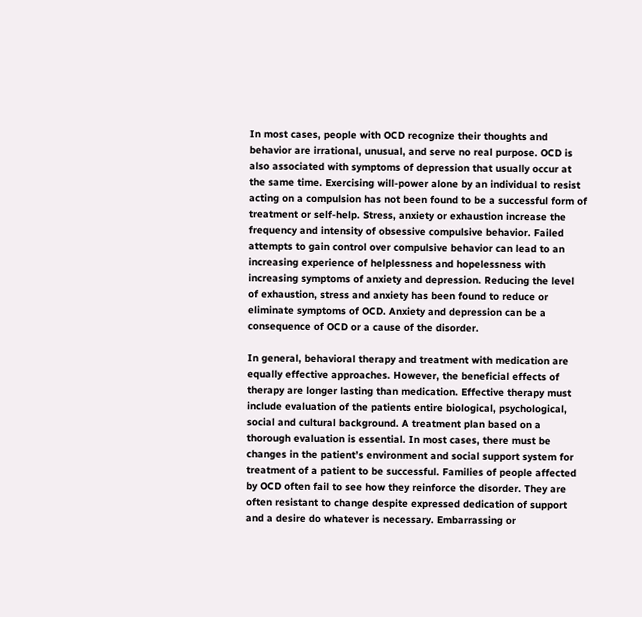In most cases, people with OCD recognize their thoughts and behavior are irrational, unusual, and serve no real purpose. OCD is also associated with symptoms of depression that usually occur at the same time. Exercising will-power alone by an individual to resist acting on a compulsion has not been found to be a successful form of treatment or self-help. Stress, anxiety or exhaustion increase the frequency and intensity of obsessive compulsive behavior. Failed attempts to gain control over compulsive behavior can lead to an increasing experience of helplessness and hopelessness with increasing symptoms of anxiety and depression. Reducing the level of exhaustion, stress and anxiety has been found to reduce or eliminate symptoms of OCD. Anxiety and depression can be a consequence of OCD or a cause of the disorder.

In general, behavioral therapy and treatment with medication are equally effective approaches. However, the beneficial effects of therapy are longer lasting than medication. Effective therapy must include evaluation of the patients entire biological, psychological, social and cultural background. A treatment plan based on a thorough evaluation is essential. In most cases, there must be changes in the patient’s environment and social support system for treatment of a patient to be successful. Families of people affected by OCD often fail to see how they reinforce the disorder. They are often resistant to change despite expressed dedication of support and a desire do whatever is necessary. Embarrassing or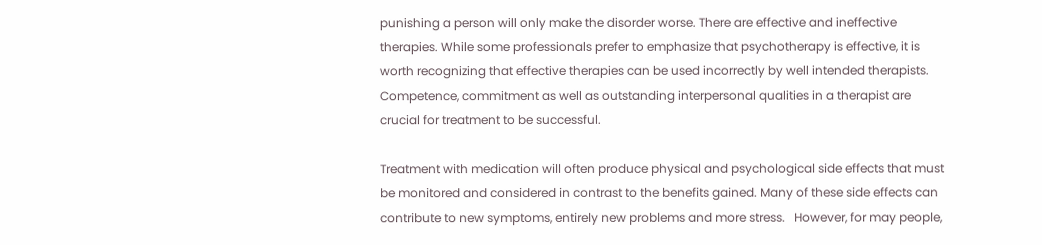punishing a person will only make the disorder worse. There are effective and ineffective therapies. While some professionals prefer to emphasize that psychotherapy is effective, it is worth recognizing that effective therapies can be used incorrectly by well intended therapists. Competence, commitment as well as outstanding interpersonal qualities in a therapist are crucial for treatment to be successful.

Treatment with medication will often produce physical and psychological side effects that must be monitored and considered in contrast to the benefits gained. Many of these side effects can contribute to new symptoms, entirely new problems and more stress.   However, for may people,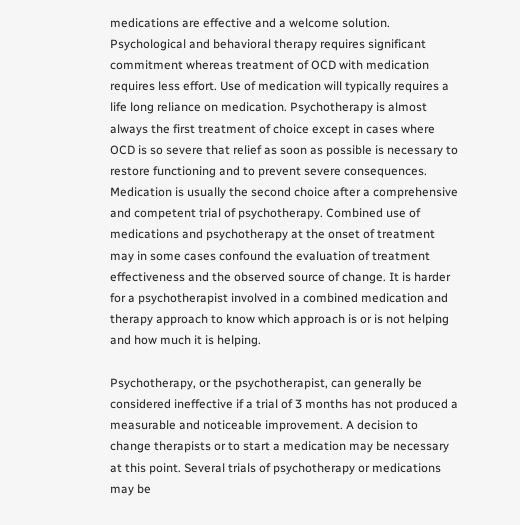medications are effective and a welcome solution.   Psychological and behavioral therapy requires significant commitment whereas treatment of OCD with medication requires less effort. Use of medication will typically requires a life long reliance on medication. Psychotherapy is almost always the first treatment of choice except in cases where OCD is so severe that relief as soon as possible is necessary to restore functioning and to prevent severe consequences. Medication is usually the second choice after a comprehensive and competent trial of psychotherapy. Combined use of medications and psychotherapy at the onset of treatment may in some cases confound the evaluation of treatment effectiveness and the observed source of change. It is harder for a psychotherapist involved in a combined medication and therapy approach to know which approach is or is not helping and how much it is helping.

Psychotherapy, or the psychotherapist, can generally be considered ineffective if a trial of 3 months has not produced a measurable and noticeable improvement. A decision to change therapists or to start a medication may be necessary at this point. Several trials of psychotherapy or medications may be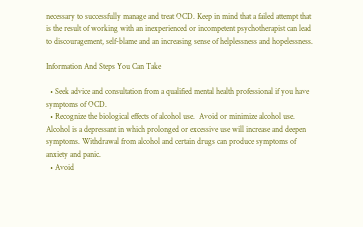necessary to successfully manage and treat OCD. Keep in mind that a failed attempt that is the result of working with an inexperienced or incompetent psychotherapist can lead to discouragement, self-blame and an increasing sense of helplessness and hopelessness.

Information And Steps You Can Take

  • Seek advice and consultation from a qualified mental health professional if you have symptoms of OCD.
  • Recognize the biological effects of alcohol use.  Avoid or minimize alcohol use. Alcohol is a depressant in which prolonged or excessive use will increase and deepen symptoms. Withdrawal from alcohol and certain drugs can produce symptoms of anxiety and panic.
  • Avoid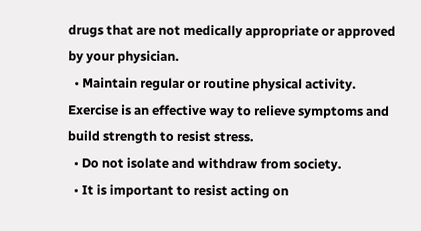drugs that are not medically appropriate or approved by your physician.
  • Maintain regular or routine physical activity. Exercise is an effective way to relieve symptoms and build strength to resist stress.
  • Do not isolate and withdraw from society.
  • It is important to resist acting on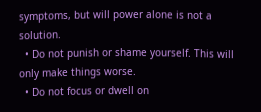symptoms, but will power alone is not a solution.
  • Do not punish or shame yourself. This will only make things worse.
  • Do not focus or dwell on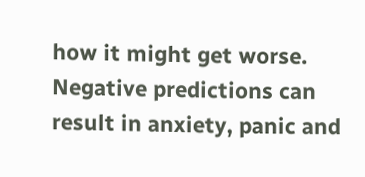how it might get worse. Negative predictions can result in anxiety, panic and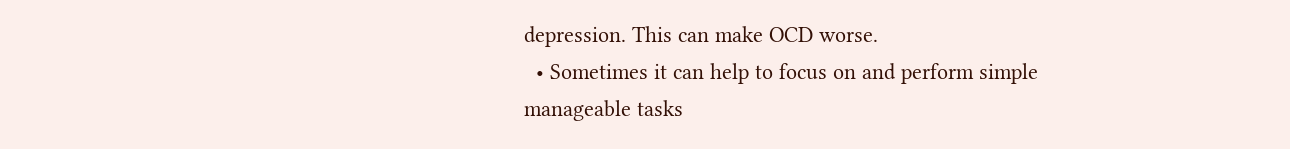depression. This can make OCD worse.
  • Sometimes it can help to focus on and perform simple manageable tasks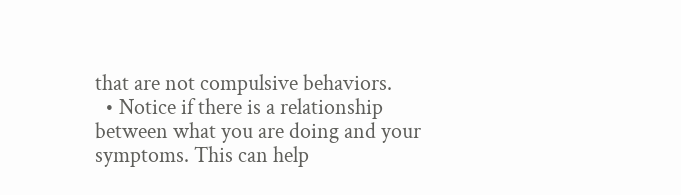that are not compulsive behaviors.
  • Notice if there is a relationship between what you are doing and your symptoms. This can help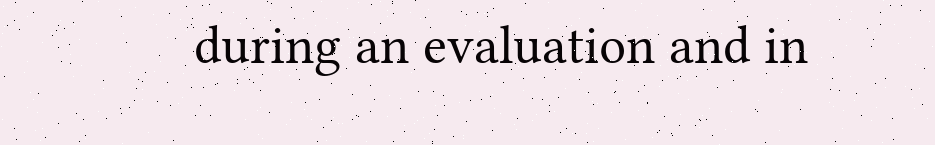during an evaluation and in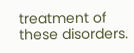treatment of these disorders.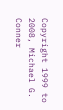Copyright 1999 to 2008, Michael G. Conner